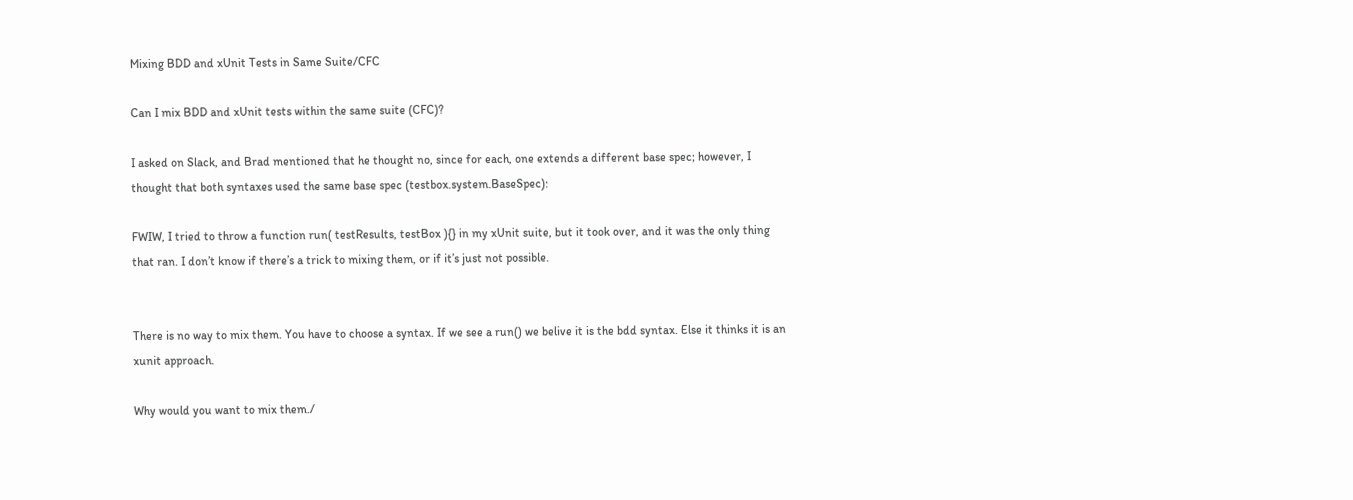Mixing BDD and xUnit Tests in Same Suite/CFC

Can I mix BDD and xUnit tests within the same suite (CFC)?

I asked on Slack, and Brad mentioned that he thought no, since for each, one extends a different base spec; however, I thought that both syntaxes used the same base spec (testbox.system.BaseSpec):

FWIW, I tried to throw a function run( testResults, testBox ){} in my xUnit suite, but it took over, and it was the only thing that ran. I don’t know if there’s a trick to mixing them, or if it’s just not possible.


There is no way to mix them. You have to choose a syntax. If we see a run() we belive it is the bdd syntax. Else it thinks it is an xunit approach.

Why would you want to mix them./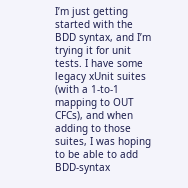I’m just getting started with the BDD syntax, and I’m trying it for unit tests. I have some legacy xUnit suites (with a 1-to-1 mapping to OUT CFCs), and when adding to those suites, I was hoping to be able to add BDD-syntax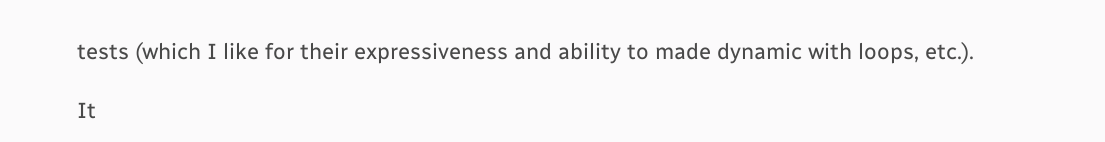tests (which I like for their expressiveness and ability to made dynamic with loops, etc.).

It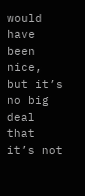would have been nice, but it’s no big deal that it’s not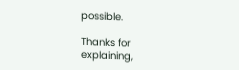possible.

Thanks for explaining,